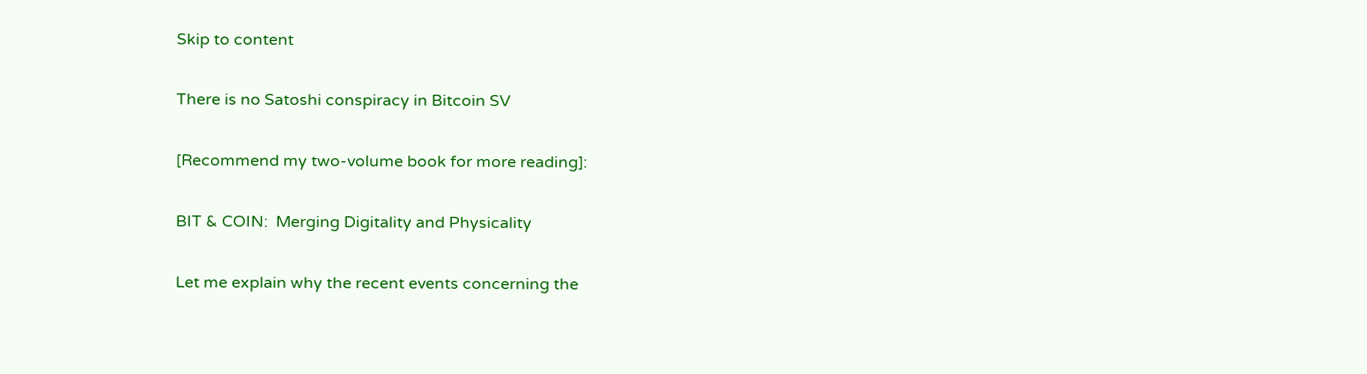Skip to content

There is no Satoshi conspiracy in Bitcoin SV

[Recommend my two-volume book for more reading]:

BIT & COIN:  Merging Digitality and Physicality

Let me explain why the recent events concerning the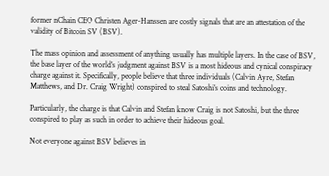former nChain CEO Christen Ager-Hanssen are costly signals that are an attestation of the validity of Bitcoin SV (BSV).

The mass opinion and assessment of anything usually has multiple layers. In the case of BSV, the base layer of the world’s judgment against BSV is a most hideous and cynical conspiracy charge against it. Specifically, people believe that three individuals (Calvin Ayre, Stefan Matthews, and Dr. Craig Wright) conspired to steal Satoshi’s coins and technology.

Particularly, the charge is that Calvin and Stefan know Craig is not Satoshi, but the three conspired to play as such in order to achieve their hideous goal.

Not everyone against BSV believes in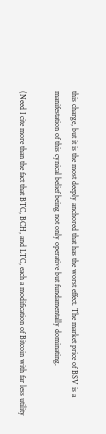this charge, but it is the most deeply anchored that has the worst effect. The market price of BSV is a manifestation of this cynical belief being not only operative but fundamentally dominating.

(Need I cite more than the fact that BTC, BCH, and LTC, each a modification of Bitcoin with far less utility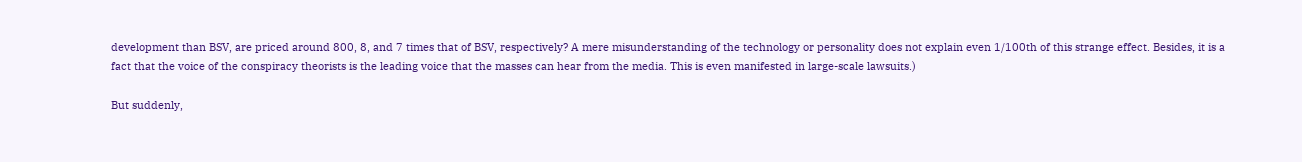development than BSV, are priced around 800, 8, and 7 times that of BSV, respectively? A mere misunderstanding of the technology or personality does not explain even 1/100th of this strange effect. Besides, it is a fact that the voice of the conspiracy theorists is the leading voice that the masses can hear from the media. This is even manifested in large-scale lawsuits.)

But suddenly,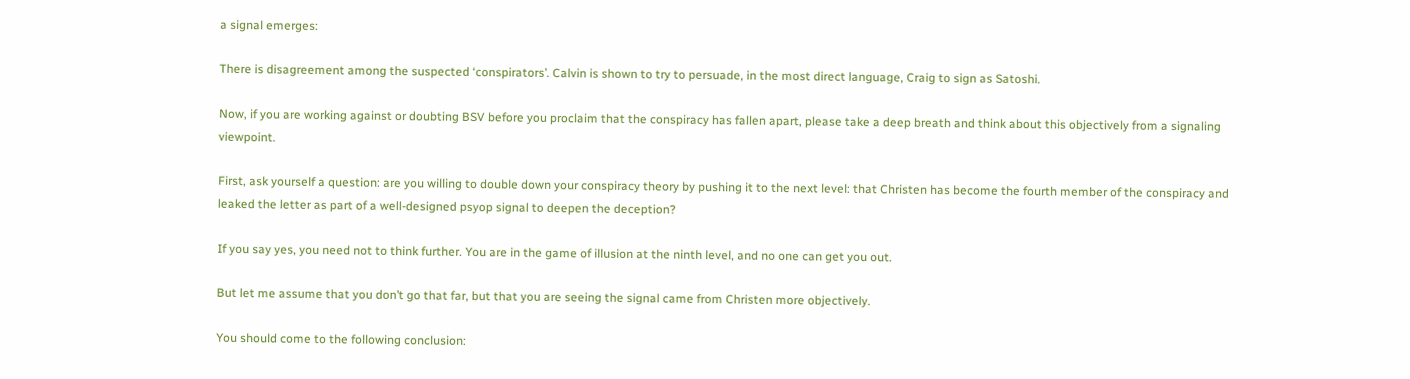a signal emerges:

There is disagreement among the suspected ‘conspirators’. Calvin is shown to try to persuade, in the most direct language, Craig to sign as Satoshi.

Now, if you are working against or doubting BSV before you proclaim that the conspiracy has fallen apart, please take a deep breath and think about this objectively from a signaling viewpoint.

First, ask yourself a question: are you willing to double down your conspiracy theory by pushing it to the next level: that Christen has become the fourth member of the conspiracy and leaked the letter as part of a well-designed psyop signal to deepen the deception?

If you say yes, you need not to think further. You are in the game of illusion at the ninth level, and no one can get you out.

But let me assume that you don’t go that far, but that you are seeing the signal came from Christen more objectively.

You should come to the following conclusion: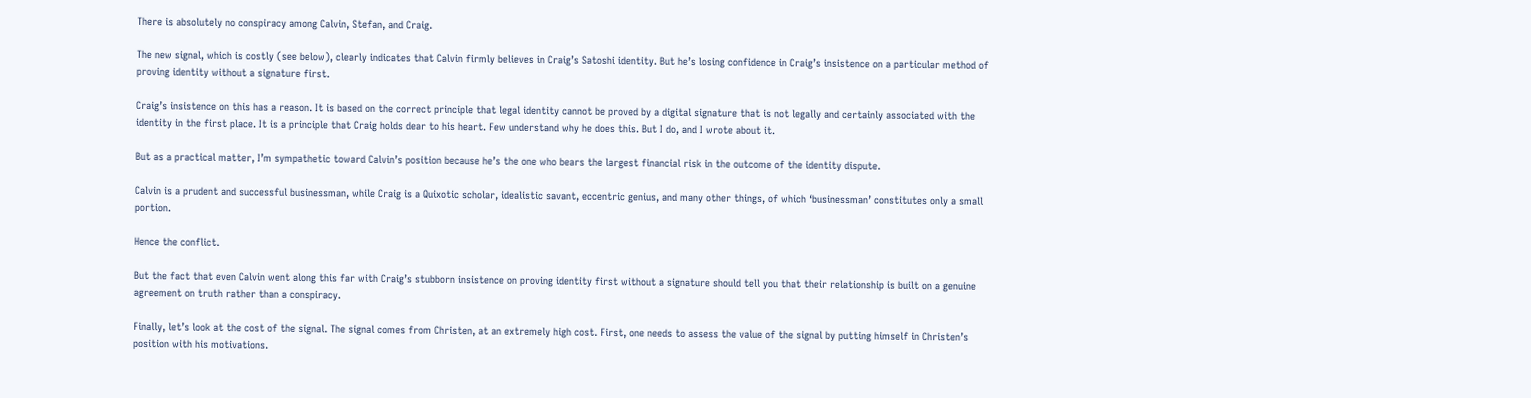There is absolutely no conspiracy among Calvin, Stefan, and Craig.

The new signal, which is costly (see below), clearly indicates that Calvin firmly believes in Craig’s Satoshi identity. But he’s losing confidence in Craig’s insistence on a particular method of proving identity without a signature first.

Craig’s insistence on this has a reason. It is based on the correct principle that legal identity cannot be proved by a digital signature that is not legally and certainly associated with the identity in the first place. It is a principle that Craig holds dear to his heart. Few understand why he does this. But I do, and I wrote about it.

But as a practical matter, I’m sympathetic toward Calvin’s position because he’s the one who bears the largest financial risk in the outcome of the identity dispute.

Calvin is a prudent and successful businessman, while Craig is a Quixotic scholar, idealistic savant, eccentric genius, and many other things, of which ‘businessman’ constitutes only a small portion.

Hence the conflict.

But the fact that even Calvin went along this far with Craig’s stubborn insistence on proving identity first without a signature should tell you that their relationship is built on a genuine agreement on truth rather than a conspiracy.

Finally, let’s look at the cost of the signal. The signal comes from Christen, at an extremely high cost. First, one needs to assess the value of the signal by putting himself in Christen’s position with his motivations.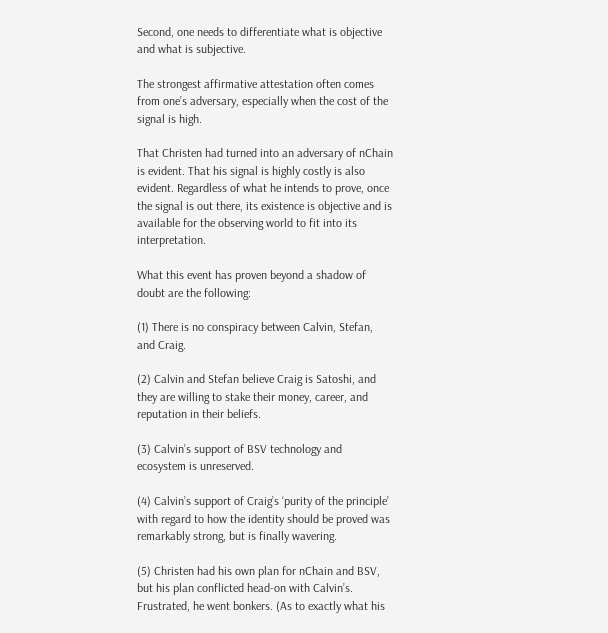Second, one needs to differentiate what is objective and what is subjective.

The strongest affirmative attestation often comes from one’s adversary, especially when the cost of the signal is high.

That Christen had turned into an adversary of nChain is evident. That his signal is highly costly is also evident. Regardless of what he intends to prove, once the signal is out there, its existence is objective and is available for the observing world to fit into its interpretation.

What this event has proven beyond a shadow of doubt are the following:

(1) There is no conspiracy between Calvin, Stefan, and Craig.

(2) Calvin and Stefan believe Craig is Satoshi, and they are willing to stake their money, career, and reputation in their beliefs.

(3) Calvin’s support of BSV technology and ecosystem is unreserved.

(4) Calvin’s support of Craig’s ‘purity of the principle’ with regard to how the identity should be proved was remarkably strong, but is finally wavering.

(5) Christen had his own plan for nChain and BSV, but his plan conflicted head-on with Calvin’s. Frustrated, he went bonkers. (As to exactly what his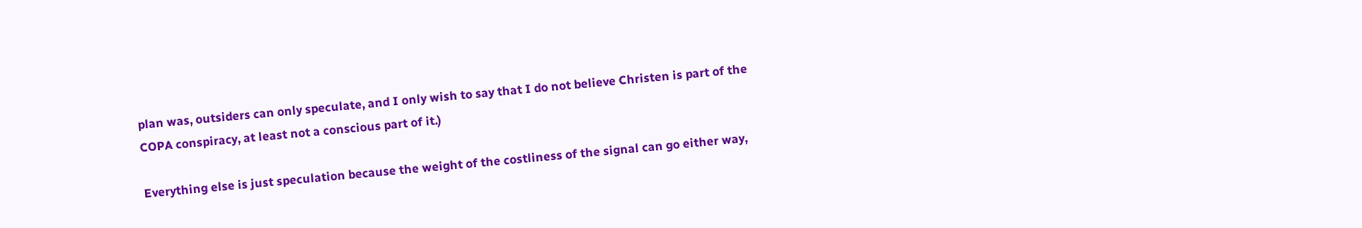plan was, outsiders can only speculate, and I only wish to say that I do not believe Christen is part of the COPA conspiracy, at least not a conscious part of it.)

Everything else is just speculation because the weight of the costliness of the signal can go either way,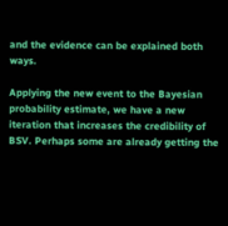and the evidence can be explained both ways.

Applying the new event to the Bayesian probability estimate, we have a new iteration that increases the credibility of BSV. Perhaps some are already getting the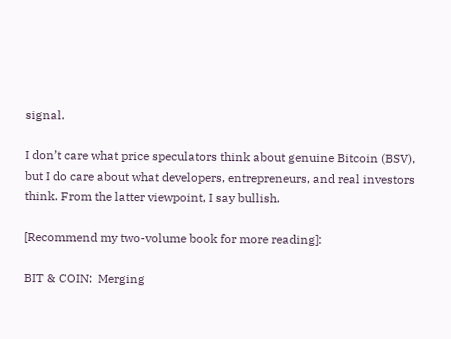signal.

I don’t care what price speculators think about genuine Bitcoin (BSV), but I do care about what developers, entrepreneurs, and real investors think. From the latter viewpoint, I say bullish.

[Recommend my two-volume book for more reading]:

BIT & COIN:  Merging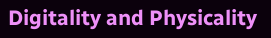Digitality and Physicality